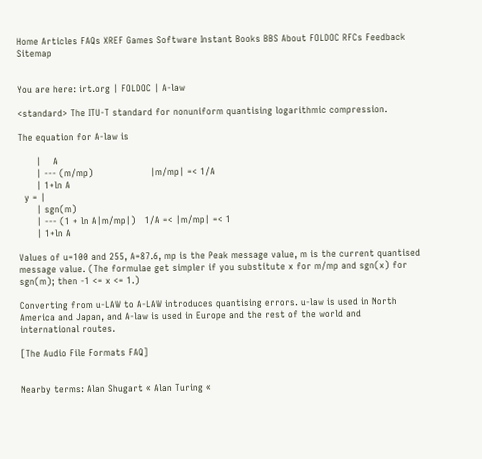Home Articles FAQs XREF Games Software Instant Books BBS About FOLDOC RFCs Feedback Sitemap


You are here: irt.org | FOLDOC | A-law

<standard> The ITU-T standard for nonuniform quantising logarithmic compression.

The equation for A-law is

      |    A
      | --- (m/mp)                   |m/mp| =< 1/A
      | 1+ln A
  y = |
      | sgn(m)
      | --- (1 + ln A|m/mp|)   1/A =< |m/mp| =< 1
      | 1+ln A

Values of u=100 and 255, A=87.6, mp is the Peak message value, m is the current quantised message value. (The formulae get simpler if you substitute x for m/mp and sgn(x) for sgn(m); then -1 <= x <= 1.)

Converting from u-LAW to A-LAW introduces quantising errors. u-law is used in North America and Japan, and A-law is used in Europe and the rest of the world and international routes.

[The Audio File Formats FAQ]


Nearby terms: Alan Shugart « Alan Turing «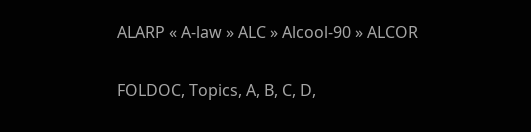ALARP « A-law » ALC » Alcool-90 » ALCOR

FOLDOC, Topics, A, B, C, D,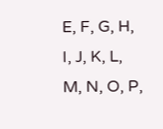E, F, G, H, I, J, K, L, M, N, O, P,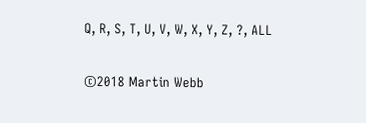Q, R, S, T, U, V, W, X, Y, Z, ?, ALL

©2018 Martin Webb